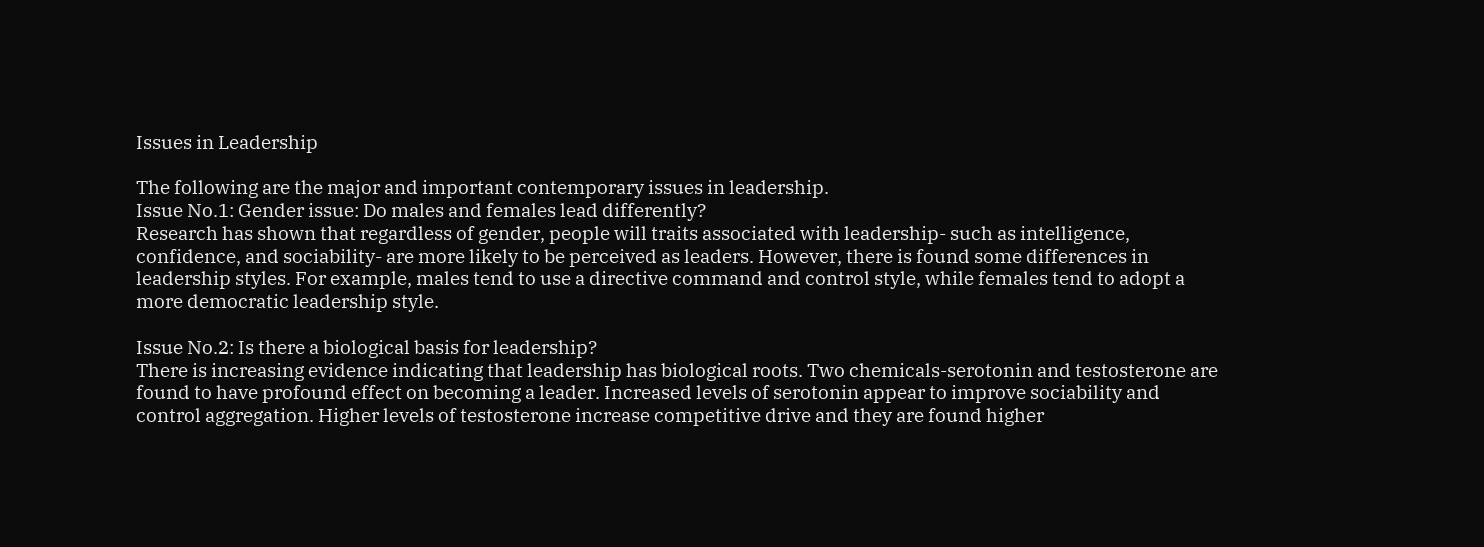Issues in Leadership

The following are the major and important contemporary issues in leadership.
Issue No.1: Gender issue: Do males and females lead differently?
Research has shown that regardless of gender, people will traits associated with leadership- such as intelligence, confidence, and sociability- are more likely to be perceived as leaders. However, there is found some differences in leadership styles. For example, males tend to use a directive command and control style, while females tend to adopt a more democratic leadership style.

Issue No.2: Is there a biological basis for leadership?
There is increasing evidence indicating that leadership has biological roots. Two chemicals-serotonin and testosterone are found to have profound effect on becoming a leader. Increased levels of serotonin appear to improve sociability and control aggregation. Higher levels of testosterone increase competitive drive and they are found higher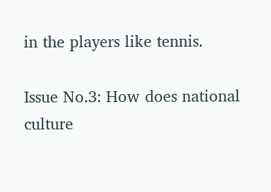in the players like tennis.

Issue No.3: How does national culture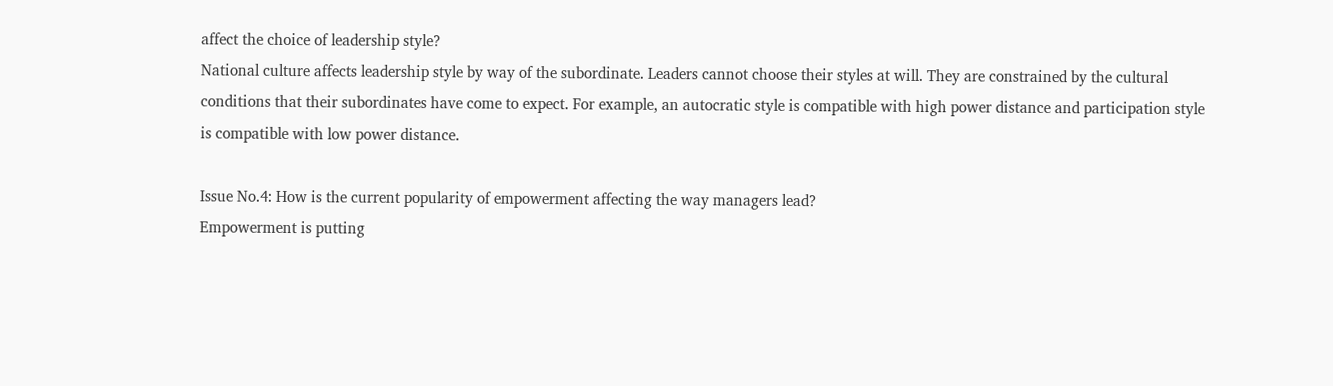affect the choice of leadership style?
National culture affects leadership style by way of the subordinate. Leaders cannot choose their styles at will. They are constrained by the cultural conditions that their subordinates have come to expect. For example, an autocratic style is compatible with high power distance and participation style is compatible with low power distance.

Issue No.4: How is the current popularity of empowerment affecting the way managers lead?
Empowerment is putting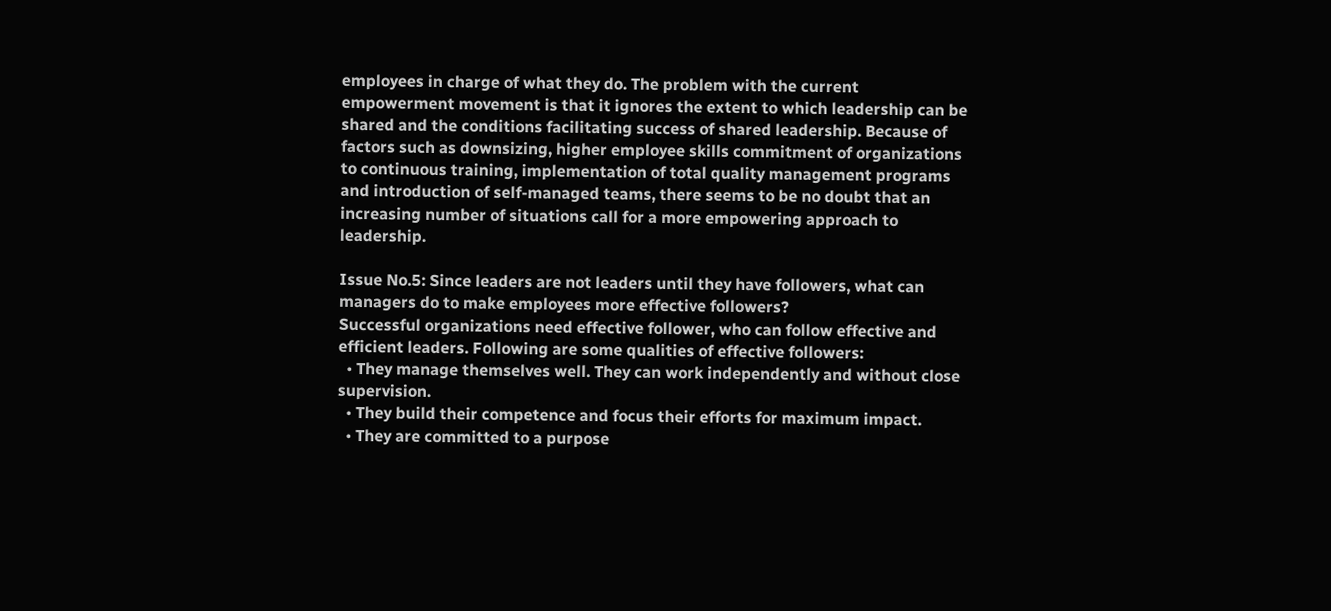employees in charge of what they do. The problem with the current empowerment movement is that it ignores the extent to which leadership can be shared and the conditions facilitating success of shared leadership. Because of factors such as downsizing, higher employee skills commitment of organizations to continuous training, implementation of total quality management programs and introduction of self-managed teams, there seems to be no doubt that an increasing number of situations call for a more empowering approach to leadership.

Issue No.5: Since leaders are not leaders until they have followers, what can managers do to make employees more effective followers?
Successful organizations need effective follower, who can follow effective and efficient leaders. Following are some qualities of effective followers:
  • They manage themselves well. They can work independently and without close supervision.
  • They build their competence and focus their efforts for maximum impact.
  • They are committed to a purpose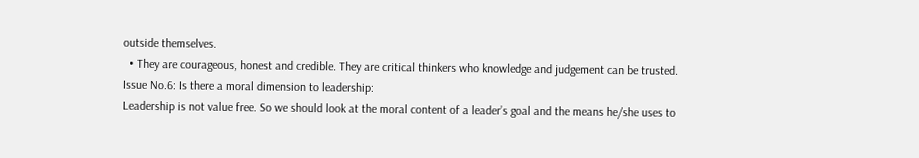outside themselves.
  • They are courageous, honest and credible. They are critical thinkers who knowledge and judgement can be trusted.
Issue No.6: Is there a moral dimension to leadership:
Leadership is not value free. So we should look at the moral content of a leader’s goal and the means he/she uses to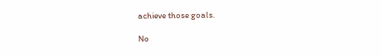achieve those goals.

No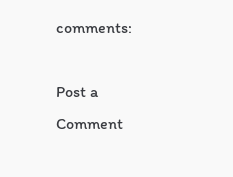comments:

Post a Comment